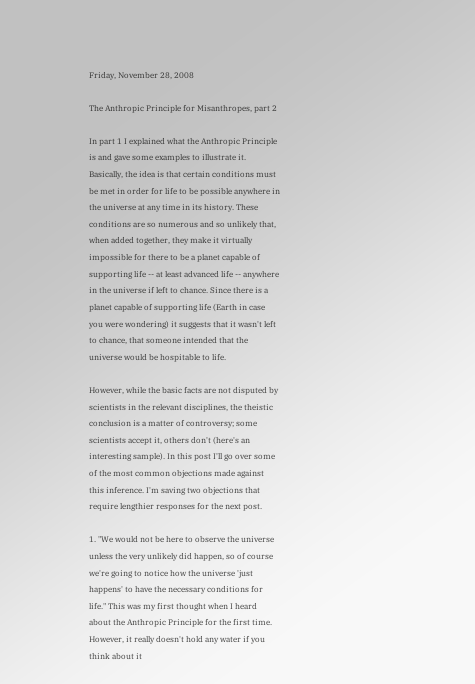Friday, November 28, 2008

The Anthropic Principle for Misanthropes, part 2

In part 1 I explained what the Anthropic Principle is and gave some examples to illustrate it. Basically, the idea is that certain conditions must be met in order for life to be possible anywhere in the universe at any time in its history. These conditions are so numerous and so unlikely that, when added together, they make it virtually impossible for there to be a planet capable of supporting life -- at least advanced life -- anywhere in the universe if left to chance. Since there is a planet capable of supporting life (Earth in case you were wondering) it suggests that it wasn't left to chance, that someone intended that the universe would be hospitable to life.

However, while the basic facts are not disputed by scientists in the relevant disciplines, the theistic conclusion is a matter of controversy; some scientists accept it, others don't (here's an interesting sample). In this post I'll go over some of the most common objections made against this inference. I'm saving two objections that require lengthier responses for the next post.

1. "We would not be here to observe the universe unless the very unlikely did happen, so of course we're going to notice how the universe 'just happens' to have the necessary conditions for life." This was my first thought when I heard about the Anthropic Principle for the first time. However, it really doesn't hold any water if you think about it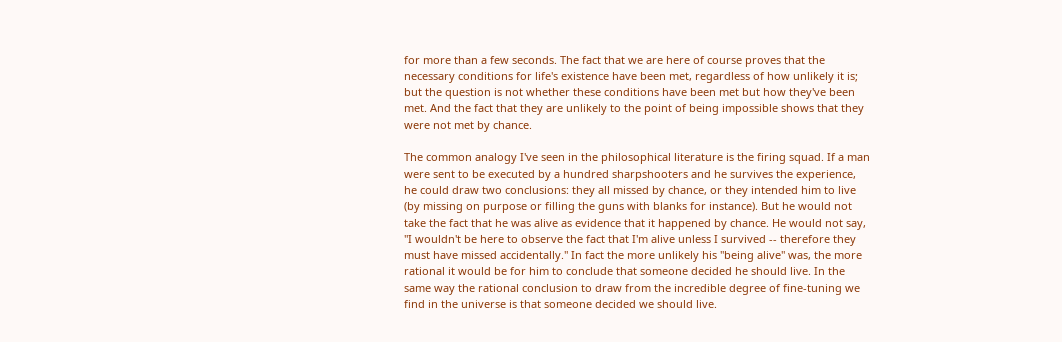for more than a few seconds. The fact that we are here of course proves that the necessary conditions for life's existence have been met, regardless of how unlikely it is; but the question is not whether these conditions have been met but how they've been met. And the fact that they are unlikely to the point of being impossible shows that they were not met by chance.

The common analogy I've seen in the philosophical literature is the firing squad. If a man were sent to be executed by a hundred sharpshooters and he survives the experience, he could draw two conclusions: they all missed by chance, or they intended him to live (by missing on purpose or filling the guns with blanks for instance). But he would not take the fact that he was alive as evidence that it happened by chance. He would not say, "I wouldn't be here to observe the fact that I'm alive unless I survived -- therefore they must have missed accidentally." In fact the more unlikely his "being alive" was, the more rational it would be for him to conclude that someone decided he should live. In the same way the rational conclusion to draw from the incredible degree of fine-tuning we find in the universe is that someone decided we should live.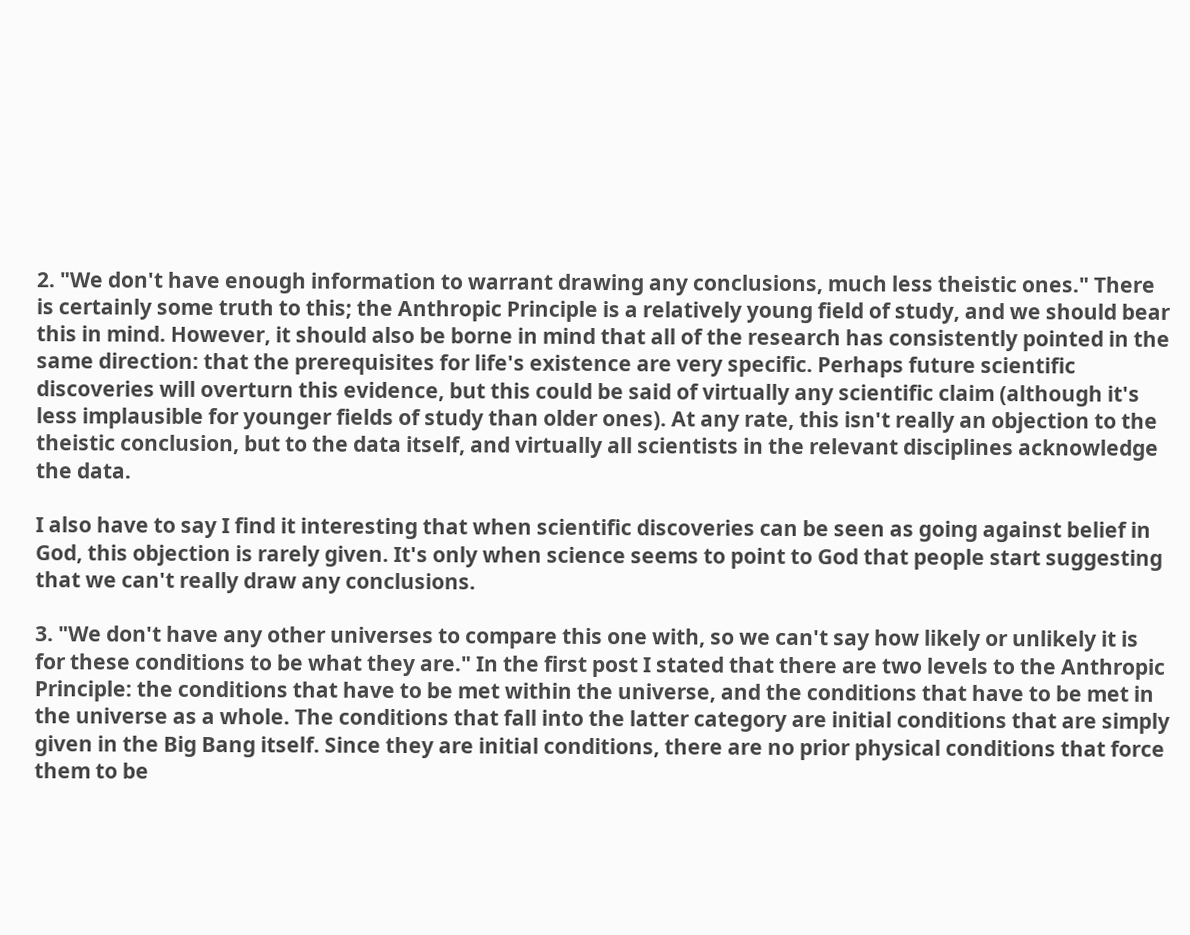2. "We don't have enough information to warrant drawing any conclusions, much less theistic ones." There is certainly some truth to this; the Anthropic Principle is a relatively young field of study, and we should bear this in mind. However, it should also be borne in mind that all of the research has consistently pointed in the same direction: that the prerequisites for life's existence are very specific. Perhaps future scientific discoveries will overturn this evidence, but this could be said of virtually any scientific claim (although it's less implausible for younger fields of study than older ones). At any rate, this isn't really an objection to the theistic conclusion, but to the data itself, and virtually all scientists in the relevant disciplines acknowledge the data.

I also have to say I find it interesting that when scientific discoveries can be seen as going against belief in God, this objection is rarely given. It's only when science seems to point to God that people start suggesting that we can't really draw any conclusions.

3. "We don't have any other universes to compare this one with, so we can't say how likely or unlikely it is for these conditions to be what they are." In the first post I stated that there are two levels to the Anthropic Principle: the conditions that have to be met within the universe, and the conditions that have to be met in the universe as a whole. The conditions that fall into the latter category are initial conditions that are simply given in the Big Bang itself. Since they are initial conditions, there are no prior physical conditions that force them to be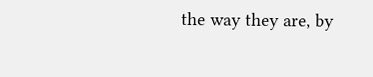the way they are, by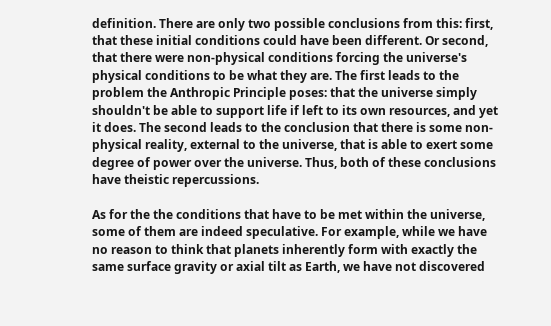definition. There are only two possible conclusions from this: first, that these initial conditions could have been different. Or second, that there were non-physical conditions forcing the universe's physical conditions to be what they are. The first leads to the problem the Anthropic Principle poses: that the universe simply shouldn't be able to support life if left to its own resources, and yet it does. The second leads to the conclusion that there is some non-physical reality, external to the universe, that is able to exert some degree of power over the universe. Thus, both of these conclusions have theistic repercussions.

As for the the conditions that have to be met within the universe, some of them are indeed speculative. For example, while we have no reason to think that planets inherently form with exactly the same surface gravity or axial tilt as Earth, we have not discovered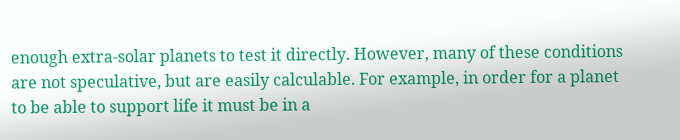enough extra-solar planets to test it directly. However, many of these conditions are not speculative, but are easily calculable. For example, in order for a planet to be able to support life it must be in a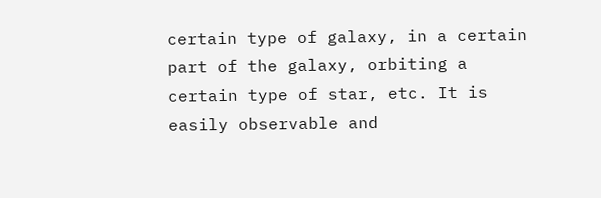certain type of galaxy, in a certain part of the galaxy, orbiting a certain type of star, etc. It is easily observable and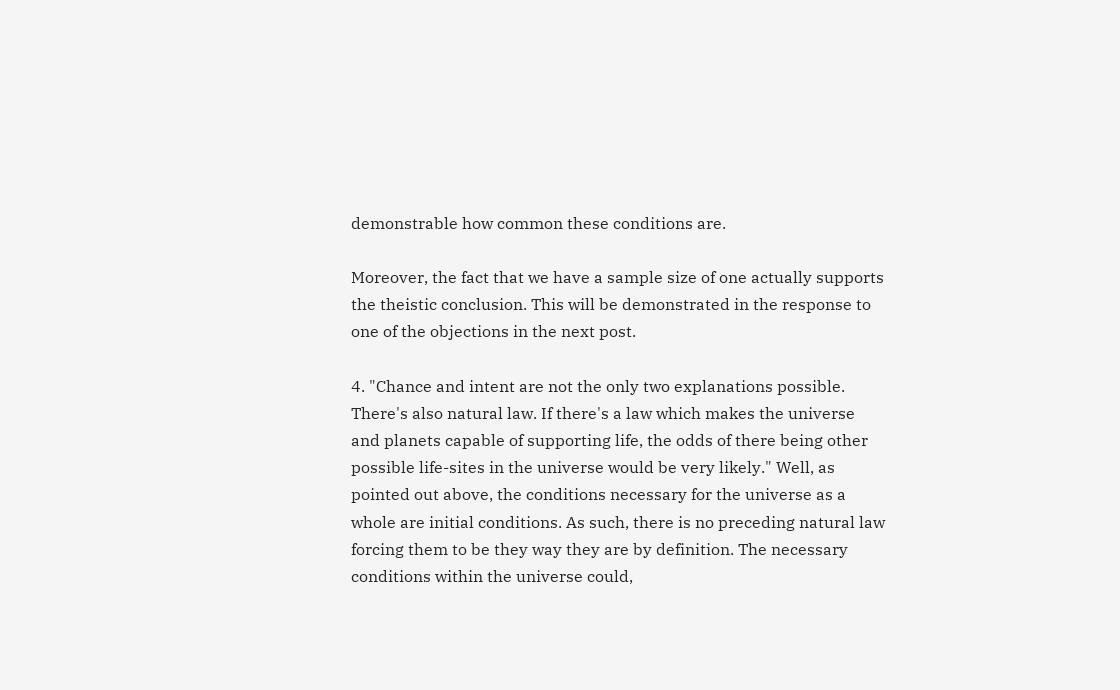demonstrable how common these conditions are.

Moreover, the fact that we have a sample size of one actually supports the theistic conclusion. This will be demonstrated in the response to one of the objections in the next post.

4. "Chance and intent are not the only two explanations possible. There's also natural law. If there's a law which makes the universe and planets capable of supporting life, the odds of there being other possible life-sites in the universe would be very likely." Well, as pointed out above, the conditions necessary for the universe as a whole are initial conditions. As such, there is no preceding natural law forcing them to be they way they are by definition. The necessary conditions within the universe could,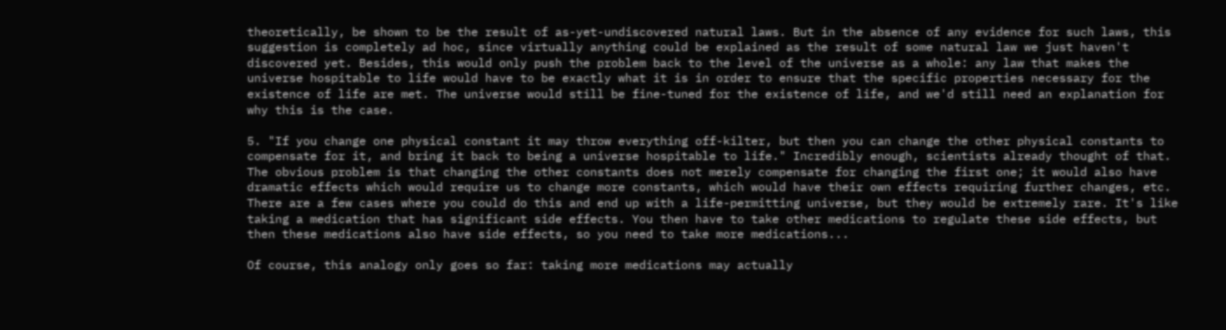theoretically, be shown to be the result of as-yet-undiscovered natural laws. But in the absence of any evidence for such laws, this suggestion is completely ad hoc, since virtually anything could be explained as the result of some natural law we just haven't discovered yet. Besides, this would only push the problem back to the level of the universe as a whole: any law that makes the universe hospitable to life would have to be exactly what it is in order to ensure that the specific properties necessary for the existence of life are met. The universe would still be fine-tuned for the existence of life, and we'd still need an explanation for why this is the case.

5. "If you change one physical constant it may throw everything off-kilter, but then you can change the other physical constants to compensate for it, and bring it back to being a universe hospitable to life." Incredibly enough, scientists already thought of that. The obvious problem is that changing the other constants does not merely compensate for changing the first one; it would also have dramatic effects which would require us to change more constants, which would have their own effects requiring further changes, etc. There are a few cases where you could do this and end up with a life-permitting universe, but they would be extremely rare. It's like taking a medication that has significant side effects. You then have to take other medications to regulate these side effects, but then these medications also have side effects, so you need to take more medications...

Of course, this analogy only goes so far: taking more medications may actually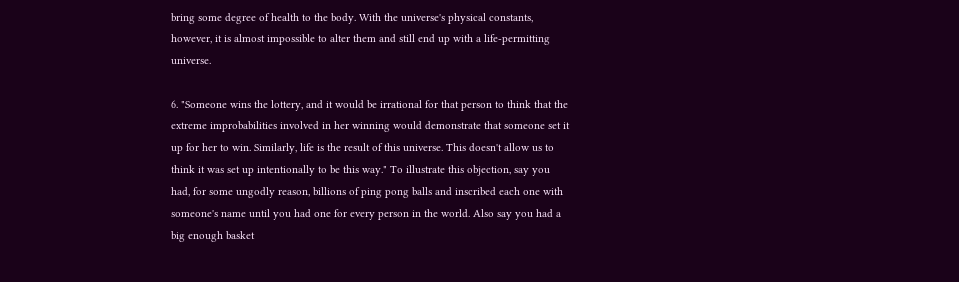bring some degree of health to the body. With the universe's physical constants, however, it is almost impossible to alter them and still end up with a life-permitting universe.

6. "Someone wins the lottery, and it would be irrational for that person to think that the extreme improbabilities involved in her winning would demonstrate that someone set it up for her to win. Similarly, life is the result of this universe. This doesn't allow us to think it was set up intentionally to be this way." To illustrate this objection, say you had, for some ungodly reason, billions of ping pong balls and inscribed each one with someone's name until you had one for every person in the world. Also say you had a big enough basket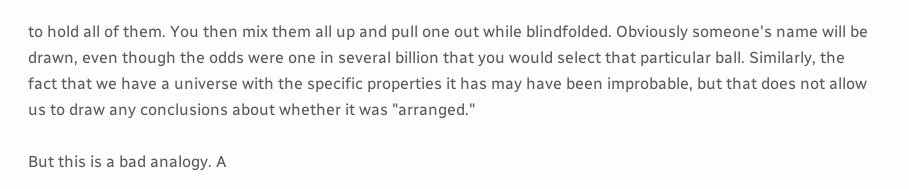to hold all of them. You then mix them all up and pull one out while blindfolded. Obviously someone's name will be drawn, even though the odds were one in several billion that you would select that particular ball. Similarly, the fact that we have a universe with the specific properties it has may have been improbable, but that does not allow us to draw any conclusions about whether it was "arranged."

But this is a bad analogy. A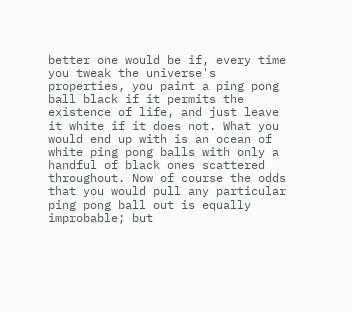better one would be if, every time you tweak the universe's properties, you paint a ping pong ball black if it permits the existence of life, and just leave it white if it does not. What you would end up with is an ocean of white ping pong balls with only a handful of black ones scattered throughout. Now of course the odds that you would pull any particular ping pong ball out is equally improbable; but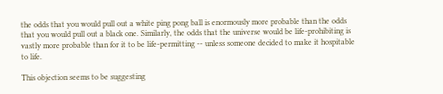the odds that you would pull out a white ping pong ball is enormously more probable than the odds that you would pull out a black one. Similarly, the odds that the universe would be life-prohibiting is vastly more probable than for it to be life-permitting -- unless someone decided to make it hospitable to life.

This objection seems to be suggesting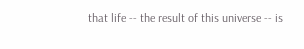that life -- the result of this universe -- is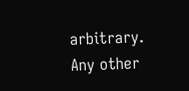arbitrary. Any other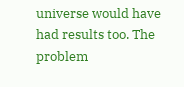universe would have had results too. The problem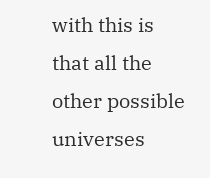with this is that all the other possible universes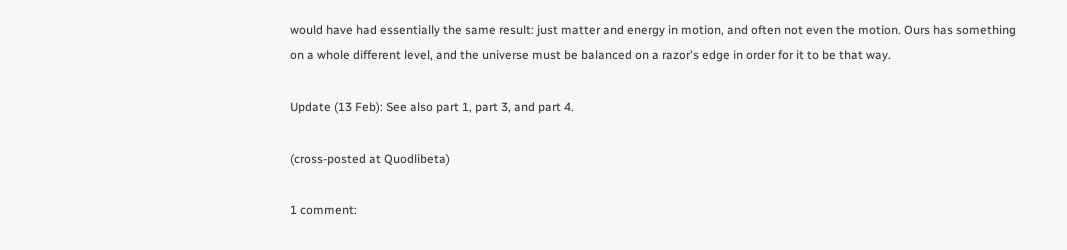would have had essentially the same result: just matter and energy in motion, and often not even the motion. Ours has something on a whole different level, and the universe must be balanced on a razor's edge in order for it to be that way.

Update (13 Feb): See also part 1, part 3, and part 4.

(cross-posted at Quodlibeta)

1 comment: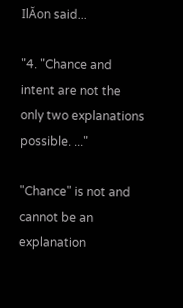IlĂon said...

"4. "Chance and intent are not the only two explanations possible. ..."

"Chance" is not and cannot be an explanation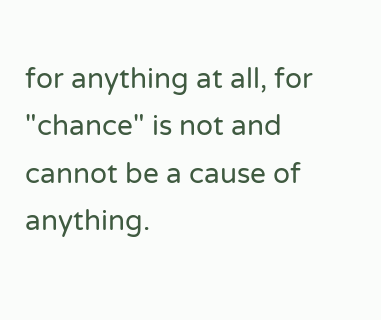for anything at all, for "chance" is not and cannot be a cause of anything.